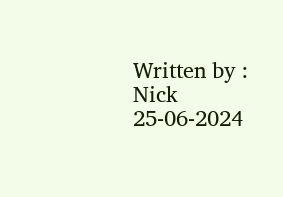Written by : Nick 25-06-2024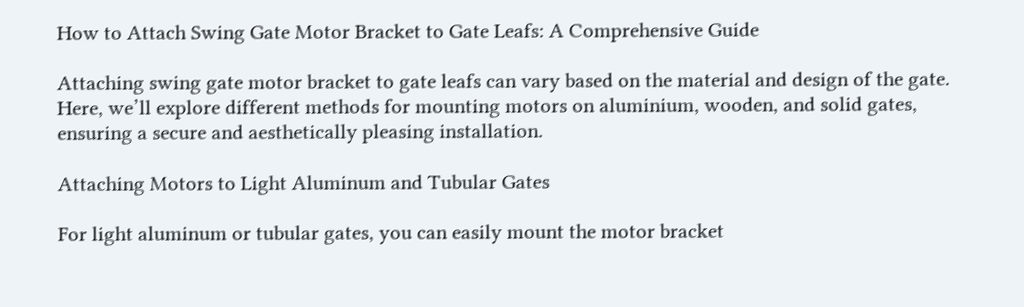How to Attach Swing Gate Motor Bracket to Gate Leafs: A Comprehensive Guide

Attaching swing gate motor bracket to gate leafs can vary based on the material and design of the gate. Here, we’ll explore different methods for mounting motors on aluminium, wooden, and solid gates, ensuring a secure and aesthetically pleasing installation.

Attaching Motors to Light Aluminum and Tubular Gates

For light aluminum or tubular gates, you can easily mount the motor bracket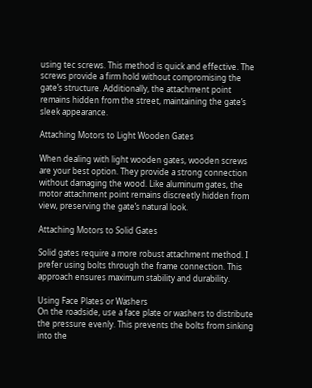using tec screws. This method is quick and effective. The screws provide a firm hold without compromising the gate’s structure. Additionally, the attachment point remains hidden from the street, maintaining the gate’s sleek appearance.

Attaching Motors to Light Wooden Gates

When dealing with light wooden gates, wooden screws are your best option. They provide a strong connection without damaging the wood. Like aluminum gates, the motor attachment point remains discreetly hidden from view, preserving the gate’s natural look.

Attaching Motors to Solid Gates

Solid gates require a more robust attachment method. I prefer using bolts through the frame connection. This approach ensures maximum stability and durability.

Using Face Plates or Washers
On the roadside, use a face plate or washers to distribute the pressure evenly. This prevents the bolts from sinking into the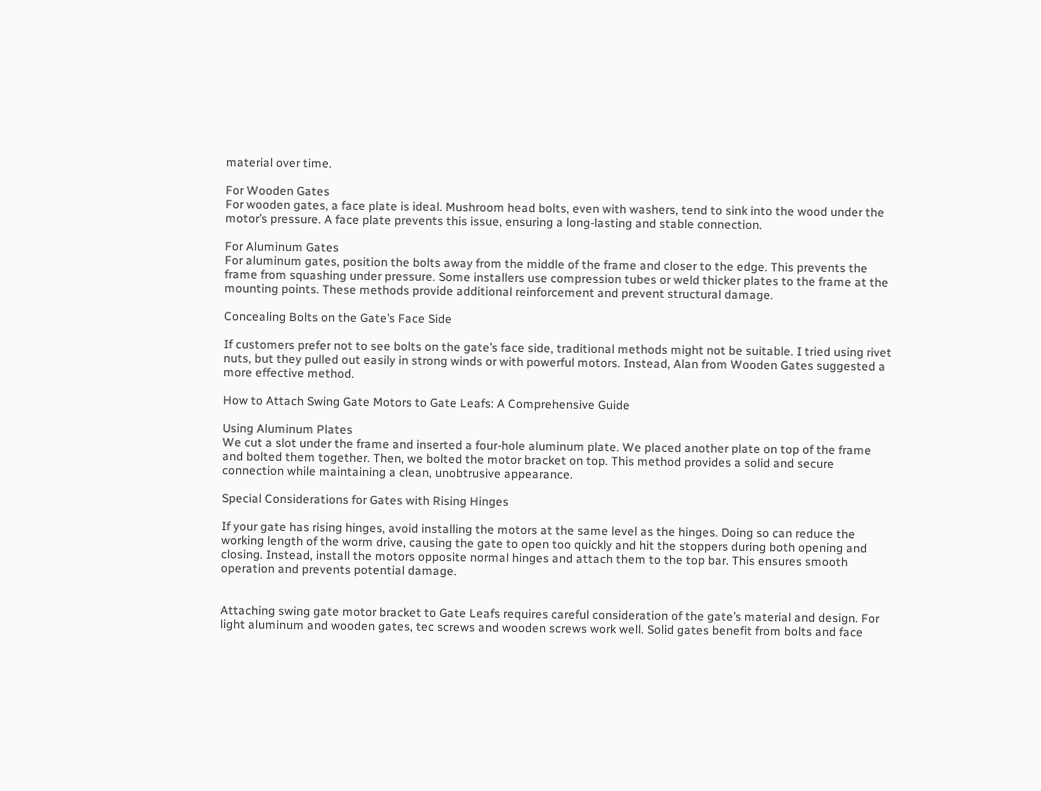material over time.

For Wooden Gates
For wooden gates, a face plate is ideal. Mushroom head bolts, even with washers, tend to sink into the wood under the motor’s pressure. A face plate prevents this issue, ensuring a long-lasting and stable connection.

For Aluminum Gates
For aluminum gates, position the bolts away from the middle of the frame and closer to the edge. This prevents the frame from squashing under pressure. Some installers use compression tubes or weld thicker plates to the frame at the mounting points. These methods provide additional reinforcement and prevent structural damage.

Concealing Bolts on the Gate’s Face Side

If customers prefer not to see bolts on the gate’s face side, traditional methods might not be suitable. I tried using rivet nuts, but they pulled out easily in strong winds or with powerful motors. Instead, Alan from Wooden Gates suggested a more effective method.

How to Attach Swing Gate Motors to Gate Leafs: A Comprehensive Guide

Using Aluminum Plates
We cut a slot under the frame and inserted a four-hole aluminum plate. We placed another plate on top of the frame and bolted them together. Then, we bolted the motor bracket on top. This method provides a solid and secure connection while maintaining a clean, unobtrusive appearance.

Special Considerations for Gates with Rising Hinges

If your gate has rising hinges, avoid installing the motors at the same level as the hinges. Doing so can reduce the working length of the worm drive, causing the gate to open too quickly and hit the stoppers during both opening and closing. Instead, install the motors opposite normal hinges and attach them to the top bar. This ensures smooth operation and prevents potential damage.


Attaching swing gate motor bracket to Gate Leafs requires careful consideration of the gate’s material and design. For light aluminum and wooden gates, tec screws and wooden screws work well. Solid gates benefit from bolts and face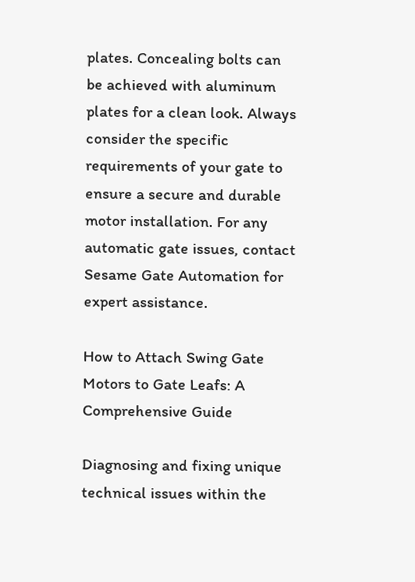plates. Concealing bolts can be achieved with aluminum plates for a clean look. Always consider the specific requirements of your gate to ensure a secure and durable motor installation. For any automatic gate issues, contact Sesame Gate Automation for expert assistance.

How to Attach Swing Gate Motors to Gate Leafs: A Comprehensive Guide

Diagnosing and fixing unique technical issues within the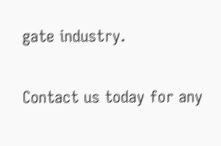gate industry.

Contact us today for any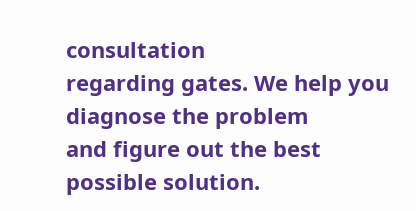consultation
regarding gates. We help you diagnose the problem
and figure out the best possible solution.